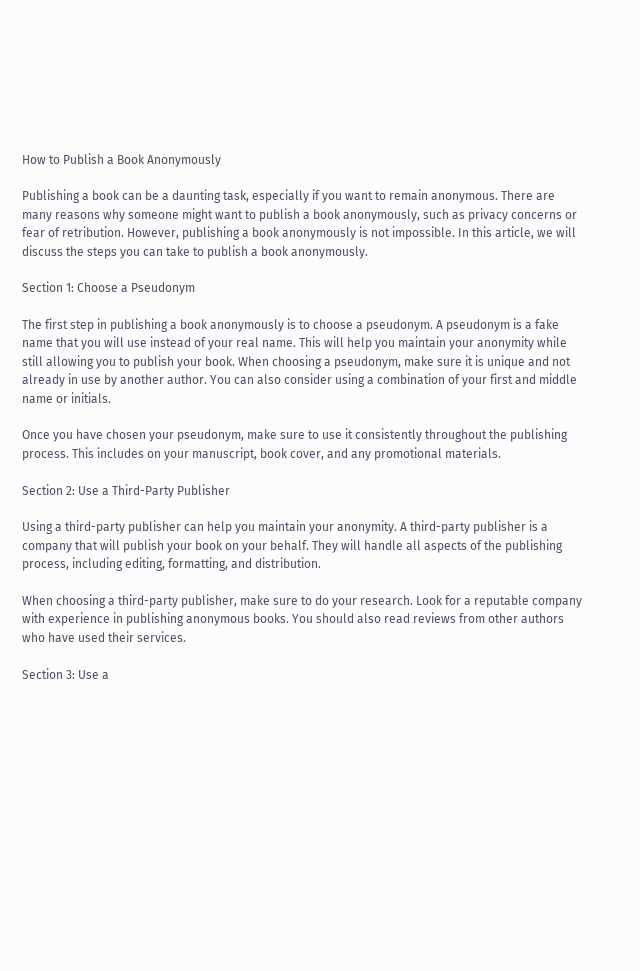How to Publish a Book Anonymously

Publishing a book can be a daunting task, especially if you want to remain anonymous. There are many reasons why someone might want to publish a book anonymously, such as privacy concerns or fear of retribution. However, publishing a book anonymously is not impossible. In this article, we will discuss the steps you can take to publish a book anonymously.

Section 1: Choose a Pseudonym

The first step in publishing a book anonymously is to choose a pseudonym. A pseudonym is a fake name that you will use instead of your real name. This will help you maintain your anonymity while still allowing you to publish your book. When choosing a pseudonym, make sure it is unique and not already in use by another author. You can also consider using a combination of your first and middle name or initials.

Once you have chosen your pseudonym, make sure to use it consistently throughout the publishing process. This includes on your manuscript, book cover, and any promotional materials.

Section 2: Use a Third-Party Publisher

Using a third-party publisher can help you maintain your anonymity. A third-party publisher is a company that will publish your book on your behalf. They will handle all aspects of the publishing process, including editing, formatting, and distribution.

When choosing a third-party publisher, make sure to do your research. Look for a reputable company with experience in publishing anonymous books. You should also read reviews from other authors who have used their services.

Section 3: Use a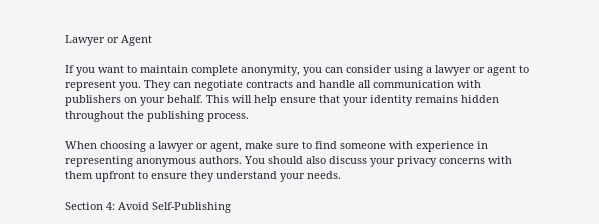Lawyer or Agent

If you want to maintain complete anonymity, you can consider using a lawyer or agent to represent you. They can negotiate contracts and handle all communication with publishers on your behalf. This will help ensure that your identity remains hidden throughout the publishing process.

When choosing a lawyer or agent, make sure to find someone with experience in representing anonymous authors. You should also discuss your privacy concerns with them upfront to ensure they understand your needs.

Section 4: Avoid Self-Publishing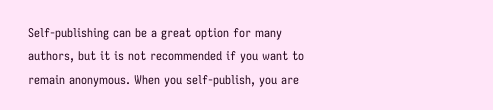Self-publishing can be a great option for many authors, but it is not recommended if you want to remain anonymous. When you self-publish, you are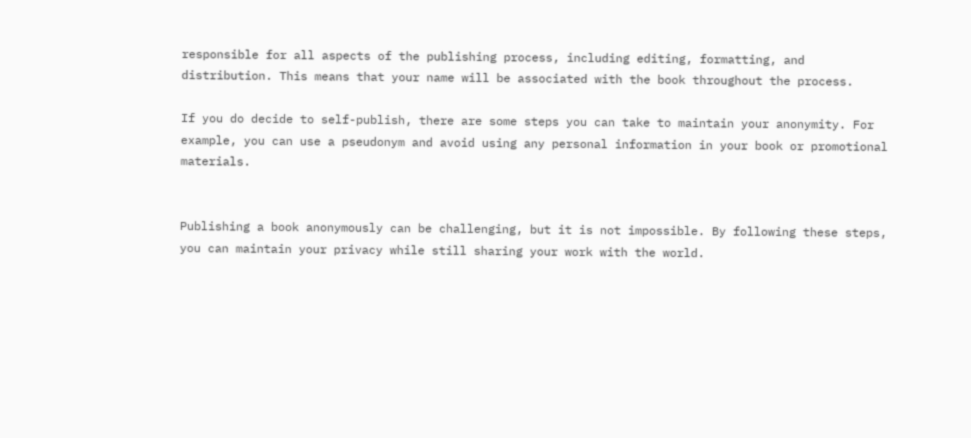responsible for all aspects of the publishing process, including editing, formatting, and distribution. This means that your name will be associated with the book throughout the process.

If you do decide to self-publish, there are some steps you can take to maintain your anonymity. For example, you can use a pseudonym and avoid using any personal information in your book or promotional materials.


Publishing a book anonymously can be challenging, but it is not impossible. By following these steps, you can maintain your privacy while still sharing your work with the world.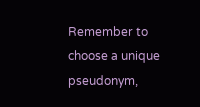Remember to choose a unique pseudonym,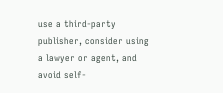use a third-party publisher, consider using a lawyer or agent, and avoid self-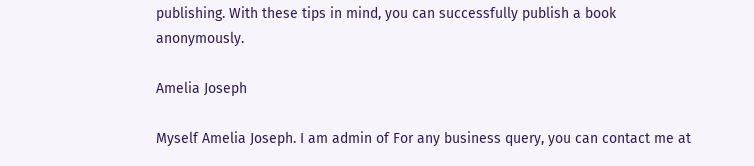publishing. With these tips in mind, you can successfully publish a book anonymously.

Amelia Joseph

Myself Amelia Joseph. I am admin of For any business query, you can contact me at